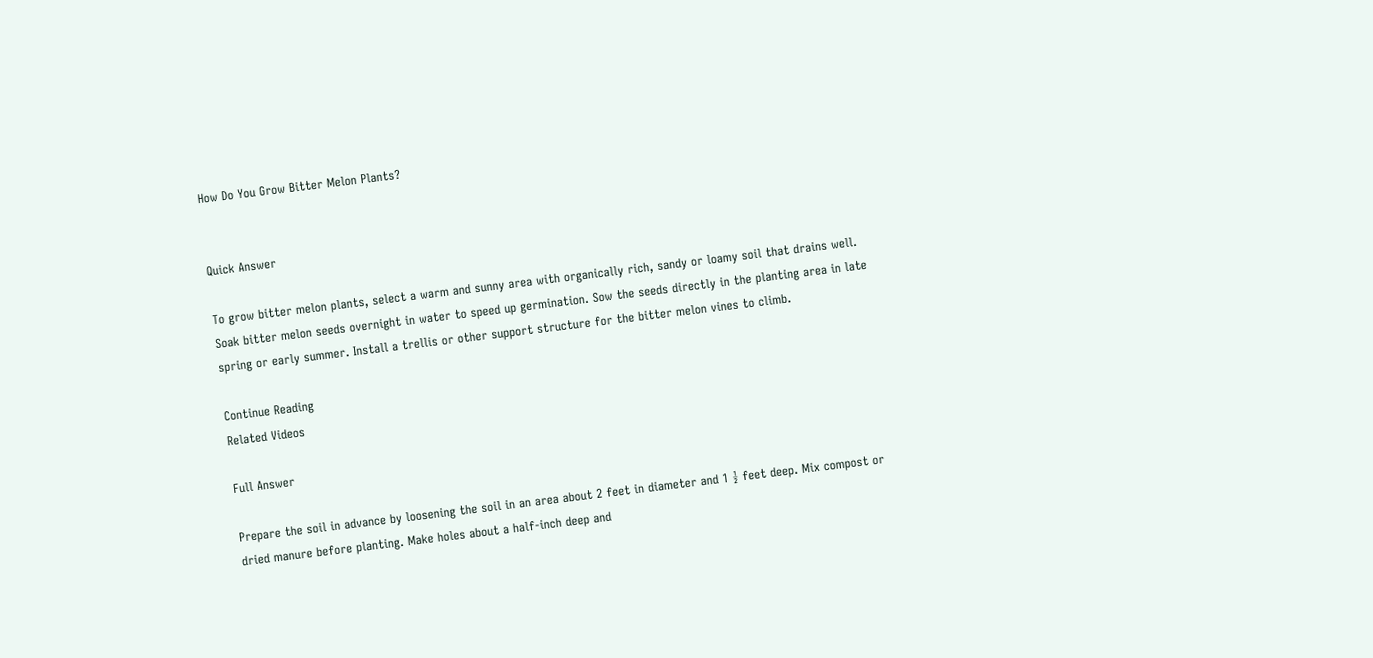How Do You Grow Bitter Melon Plants?


Quick Answer

To grow bitter melon plants, select a warm and sunny area with organically rich, sandy or loamy soil that drains well. Soak bitter melon seeds overnight in water to speed up germination. Sow the seeds directly in the planting area in late spring or early summer. Install a trellis or other support structure for the bitter melon vines to climb.

Continue Reading
Related Videos

Full Answer

Prepare the soil in advance by loosening the soil in an area about 2 feet in diameter and 1 ½ feet deep. Mix compost or dried manure before planting. Make holes about a half-inch deep and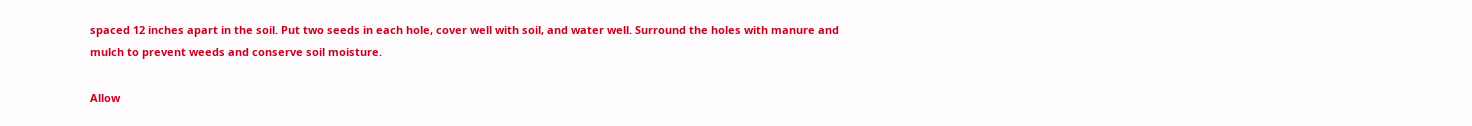spaced 12 inches apart in the soil. Put two seeds in each hole, cover well with soil, and water well. Surround the holes with manure and mulch to prevent weeds and conserve soil moisture.

Allow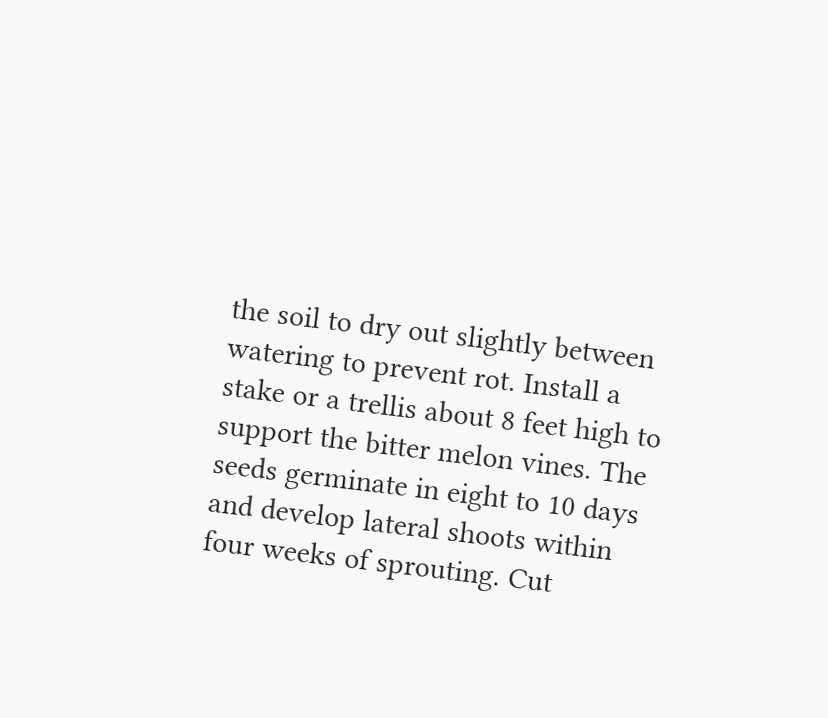the soil to dry out slightly between watering to prevent rot. Install a stake or a trellis about 8 feet high to support the bitter melon vines. The seeds germinate in eight to 10 days and develop lateral shoots within four weeks of sprouting. Cut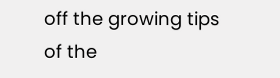off the growing tips of the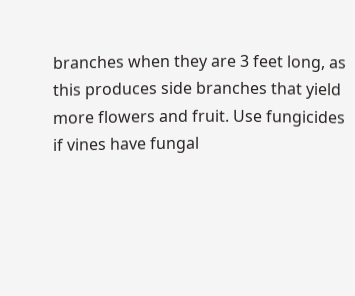branches when they are 3 feet long, as this produces side branches that yield more flowers and fruit. Use fungicides if vines have fungal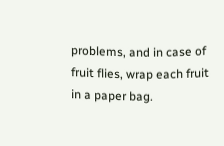problems, and in case of fruit flies, wrap each fruit in a paper bag.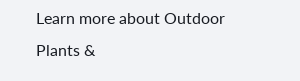Learn more about Outdoor Plants &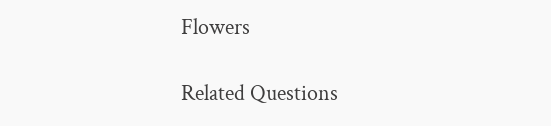Flowers

Related Questions